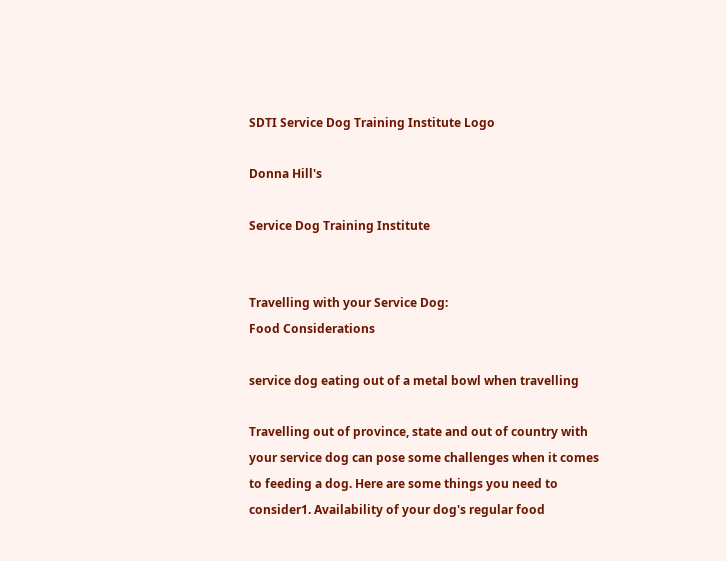SDTI Service Dog Training Institute Logo

Donna Hill's

Service Dog Training Institute


Travelling with your Service Dog:
Food Considerations

service dog eating out of a metal bowl when travelling

Travelling out of province, state and out of country with your service dog can pose some challenges when it comes to feeding a dog. Here are some things you need to consider1. Availability of your dog's regular food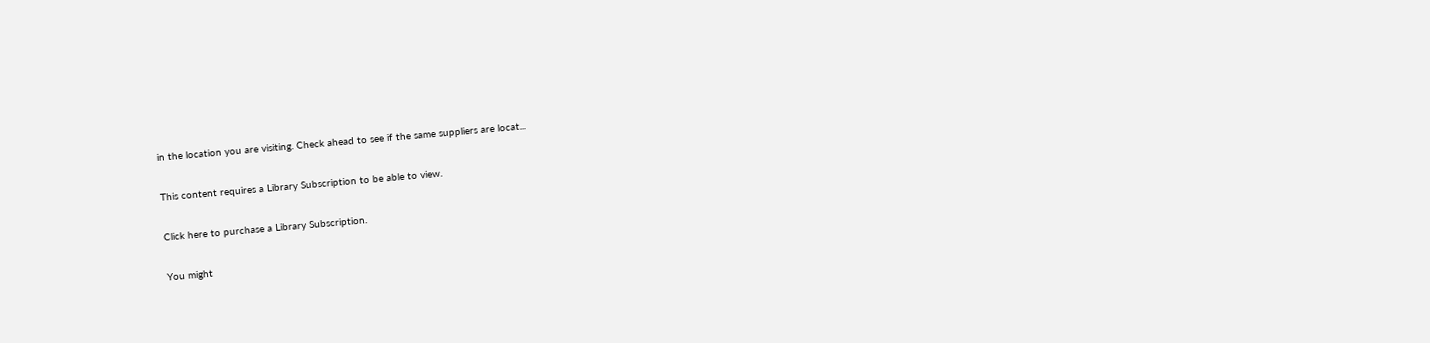in the location you are visiting. Check ahead to see if the same suppliers are locat...

This content requires a Library Subscription to be able to view.

Click here to purchase a Library Subscription.

You might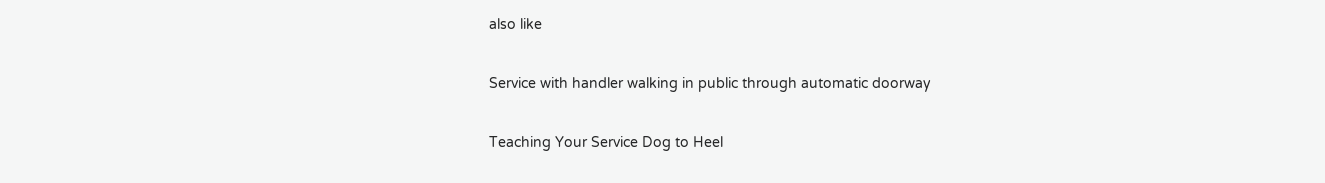also like

Service with handler walking in public through automatic doorway

Teaching Your Service Dog to Heel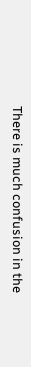There is much confusion in the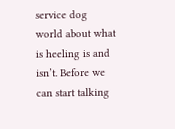service dog world about what is heeling is and isn’t. Before we can start talking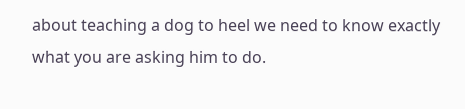about teaching a dog to heel we need to know exactly what you are asking him to do.